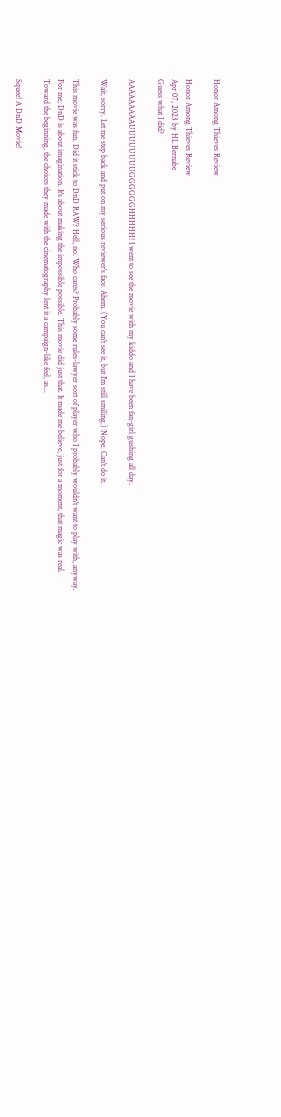Honor Among Thieves Review

Honor Among Thieves Review
Apr 07, 2023 by HL Bernabe
Guess what I did?

AAAAAAAAAUUUUUUUUGGGGGGHHHHH! I went to see the movie with my kiddo and I have been fan-girl gushing all day.

Wait, sorry. Let me step back and put on my serious reviewer's face. Ahem. (You can't see it, but I'm still smiling.) Nope. Can't do it.

This movie was fun. Did it stick to DnD RAW? Hell, no. Who cares? Probably some rules-lawyer sort of player who I probably wouldn't want to play with, anyway. For me, DnD is about imagination. It's about making the impossible possible. This movie did just that. It made me believe, just for a moment, that magic was real. Toward the beginning, the choices they made with the cinematography lent it a campaign-like feel, as...

Squee! A DnD Movie!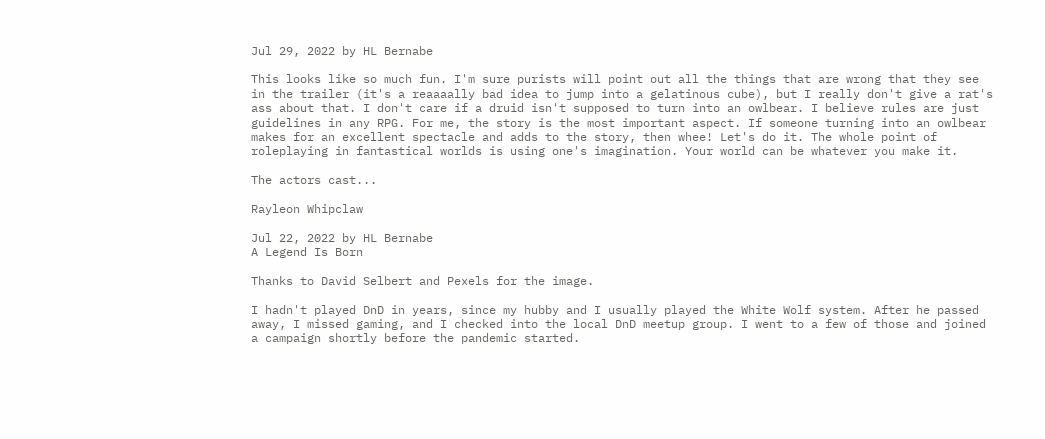Jul 29, 2022 by HL Bernabe

This looks like so much fun. I'm sure purists will point out all the things that are wrong that they see in the trailer (it's a reaaaally bad idea to jump into a gelatinous cube), but I really don't give a rat's ass about that. I don't care if a druid isn't supposed to turn into an owlbear. I believe rules are just guidelines in any RPG. For me, the story is the most important aspect. If someone turning into an owlbear makes for an excellent spectacle and adds to the story, then whee! Let's do it. The whole point of roleplaying in fantastical worlds is using one's imagination. Your world can be whatever you make it.

The actors cast...

Rayleon Whipclaw

Jul 22, 2022 by HL Bernabe
A Legend Is Born

Thanks to David Selbert and Pexels for the image.

I hadn't played DnD in years, since my hubby and I usually played the White Wolf system. After he passed away, I missed gaming, and I checked into the local DnD meetup group. I went to a few of those and joined a campaign shortly before the pandemic started.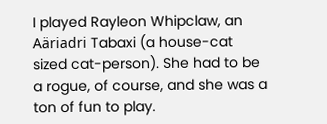I played Rayleon Whipclaw, an Aäriadri Tabaxi (a house-cat sized cat-person). She had to be a rogue, of course, and she was a ton of fun to play.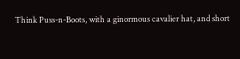Think Puss-n-Boots, with a ginormous cavalier hat, and short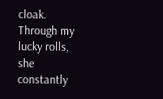cloak. Through my lucky rolls, she constantly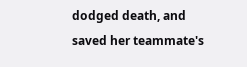dodged death, and saved her teammate's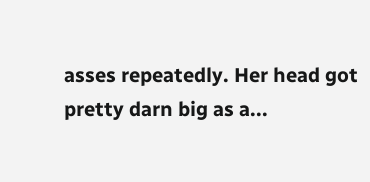asses repeatedly. Her head got pretty darn big as a...